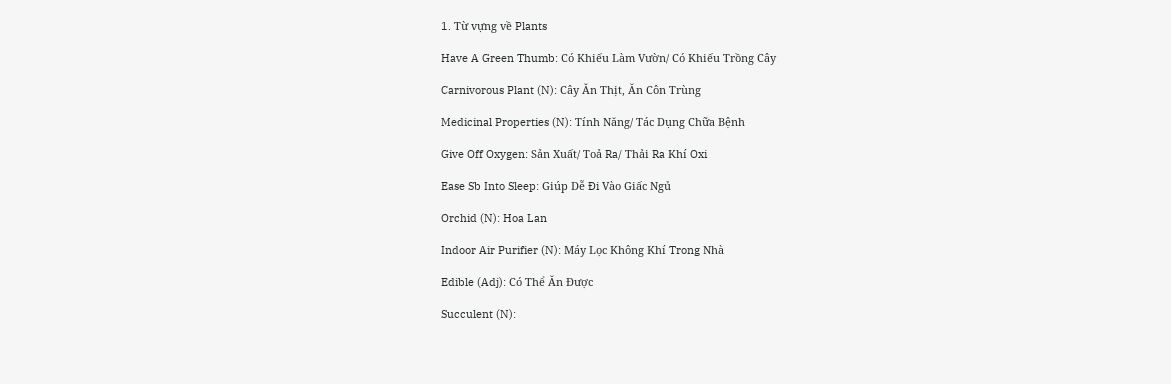1. Từ vựng về Plants

Have A Green Thumb: Có Khiếu Làm Vườn/ Có Khiếu Trồng Cây

Carnivorous Plant (N): Cây Ăn Thịt, Ăn Côn Trùng

Medicinal Properties (N): Tính Năng/ Tác Dụng Chữa Bệnh

Give Off Oxygen: Sản Xuất/ Toả Ra/ Thải Ra Khí Oxi

Ease Sb Into Sleep: Giúp Dễ Đi Vào Giấc Ngủ

Orchid (N): Hoa Lan

Indoor Air Purifier (N): Máy Lọc Không Khí Trong Nhà

Edible (Adj): Có Thể Ăn Được

Succulent (N):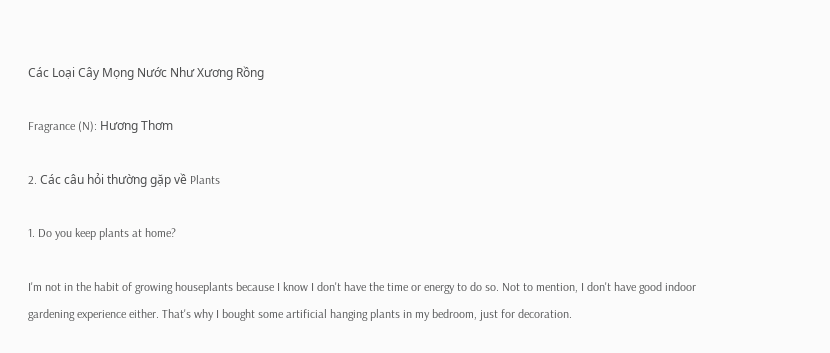Các Loại Cây Mọng Nước Như Xương Rồng

Fragrance (N): Hương Thơm

2. Các câu hỏi thường gặp về Plants

1. Do you keep plants at home?

I'm not in the habit of growing houseplants because I know I don't have the time or energy to do so. Not to mention, I don't have good indoor gardening experience either. That's why I bought some artificial hanging plants in my bedroom, just for decoration.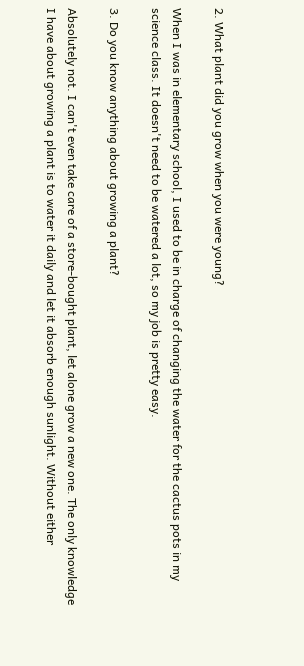2. What plant did you grow when you were young?

When I was in elementary school, I used to be in charge of changing the water for the cactus pots in my science class. It doesn't need to be watered a lot, so my job is pretty easy.

3. Do you know anything about growing a plant?

Absolutely not. I can't even take care of a store-bought plant, let alone grow a new one. The only knowledge I have about growing a plant is to water it daily and let it absorb enough sunlight. Without either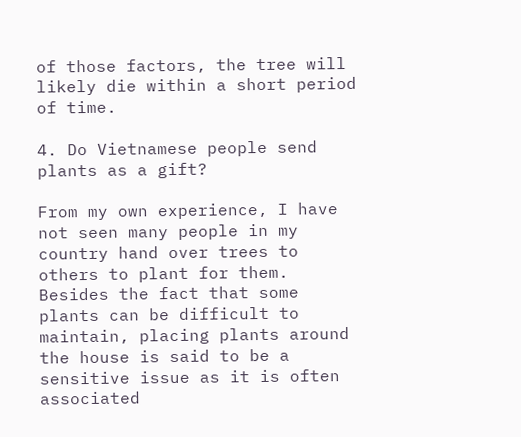of those factors, the tree will likely die within a short period of time.

4. Do Vietnamese people send plants as a gift?

From my own experience, I have not seen many people in my country hand over trees to others to plant for them. Besides the fact that some plants can be difficult to maintain, placing plants around the house is said to be a sensitive issue as it is often associated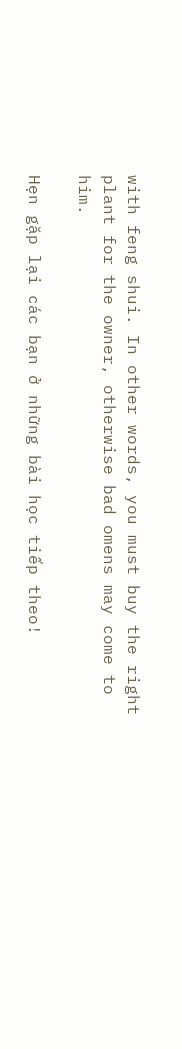with feng shui. In other words, you must buy the right plant for the owner, otherwise bad omens may come to him.

Hẹn gặp lại các bạn ở những bài học tiếp theo!